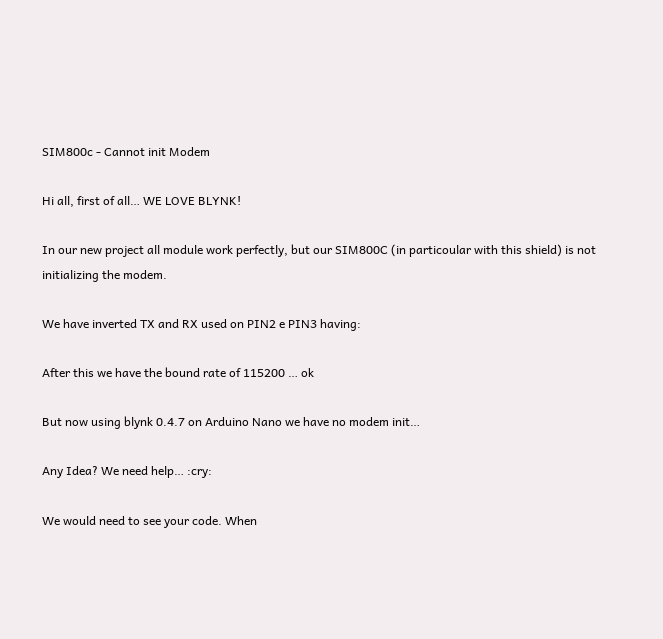SIM800c - Cannot init Modem

Hi all, first of all… WE LOVE BLYNK!

In our new project all module work perfectly, but our SIM800C (in particoular with this shield) is not initializing the modem.

We have inverted TX and RX used on PIN2 e PIN3 having:

After this we have the bound rate of 115200 … ok

But now using blynk 0.4.7 on Arduino Nano we have no modem init…

Any Idea? We need help… :cry:

We would need to see your code. When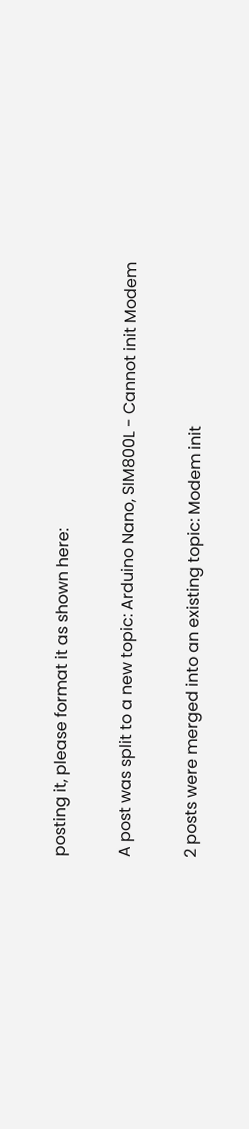posting it, please format it as shown here:

A post was split to a new topic: Arduino Nano, SIM800L - Cannot init Modem

2 posts were merged into an existing topic: Modem init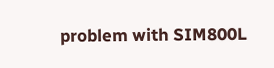problem with SIM800L